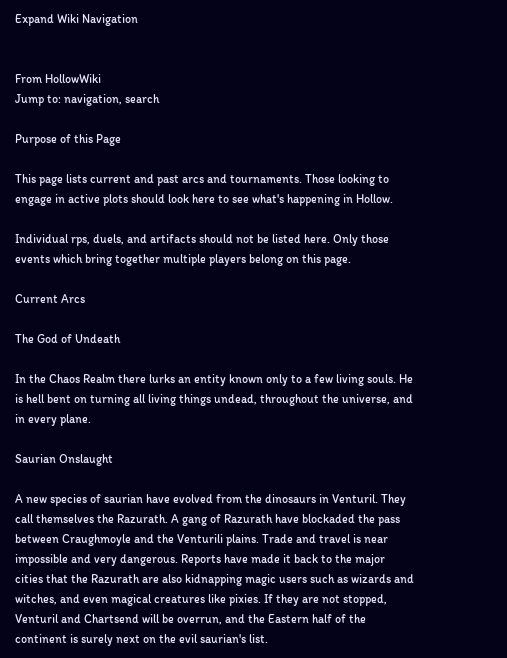Expand Wiki Navigation


From HollowWiki
Jump to: navigation, search

Purpose of this Page

This page lists current and past arcs and tournaments. Those looking to engage in active plots should look here to see what's happening in Hollow.

Individual rps, duels, and artifacts should not be listed here. Only those events which bring together multiple players belong on this page.

Current Arcs

The God of Undeath

In the Chaos Realm there lurks an entity known only to a few living souls. He is hell bent on turning all living things undead, throughout the universe, and in every plane.

Saurian Onslaught

A new species of saurian have evolved from the dinosaurs in Venturil. They call themselves the Razurath. A gang of Razurath have blockaded the pass between Craughmoyle and the Venturili plains. Trade and travel is near impossible and very dangerous. Reports have made it back to the major cities that the Razurath are also kidnapping magic users such as wizards and witches, and even magical creatures like pixies. If they are not stopped, Venturil and Chartsend will be overrun, and the Eastern half of the continent is surely next on the evil saurian's list.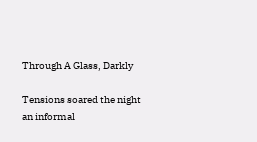Through A Glass, Darkly

Tensions soared the night an informal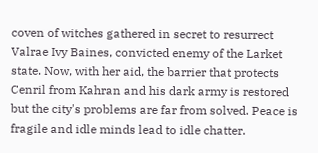coven of witches gathered in secret to resurrect Valrae Ivy Baines, convicted enemy of the Larket state. Now, with her aid, the barrier that protects Cenril from Kahran and his dark army is restored but the city's problems are far from solved. Peace is fragile and idle minds lead to idle chatter.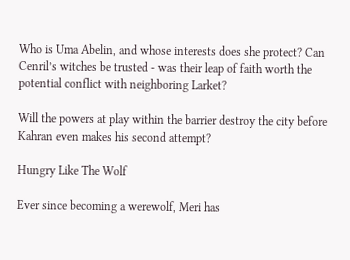Who is Uma Abelin, and whose interests does she protect? Can Cenril’s witches be trusted - was their leap of faith worth the potential conflict with neighboring Larket?

Will the powers at play within the barrier destroy the city before Kahran even makes his second attempt?

Hungry Like The Wolf

Ever since becoming a werewolf, Meri has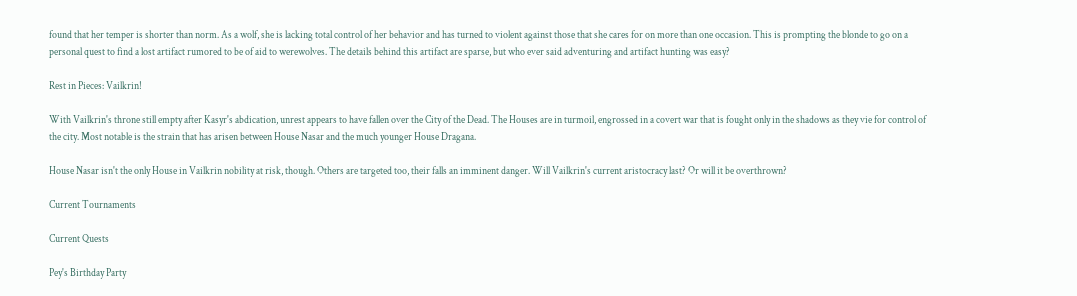found that her temper is shorter than norm. As a wolf, she is lacking total control of her behavior and has turned to violent against those that she cares for on more than one occasion. This is prompting the blonde to go on a personal quest to find a lost artifact rumored to be of aid to werewolves. The details behind this artifact are sparse, but who ever said adventuring and artifact hunting was easy?

Rest in Pieces: Vailkrin!

With Vailkrin's throne still empty after Kasyr's abdication, unrest appears to have fallen over the City of the Dead. The Houses are in turmoil, engrossed in a covert war that is fought only in the shadows as they vie for control of the city. Most notable is the strain that has arisen between House Nasar and the much younger House Dragana.

House Nasar isn't the only House in Vailkrin nobility at risk, though. Others are targeted too, their falls an imminent danger. Will Vailkrin's current aristocracy last? Or will it be overthrown?

Current Tournaments

Current Quests

Pey's Birthday Party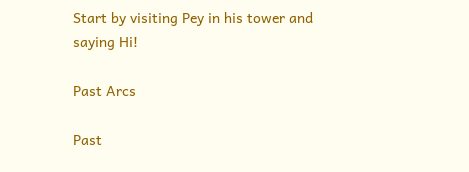Start by visiting Pey in his tower and saying Hi!

Past Arcs

Past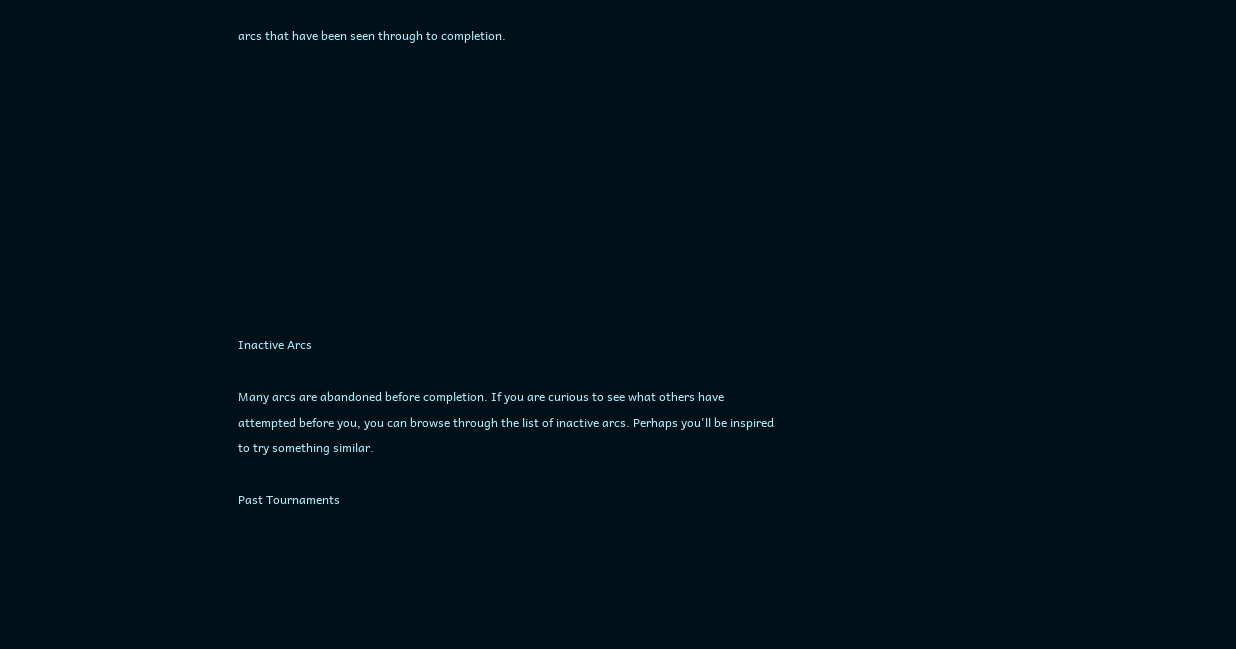arcs that have been seen through to completion.











Inactive Arcs

Many arcs are abandoned before completion. If you are curious to see what others have attempted before you, you can browse through the list of inactive arcs. Perhaps you'll be inspired to try something similar.

Past Tournaments